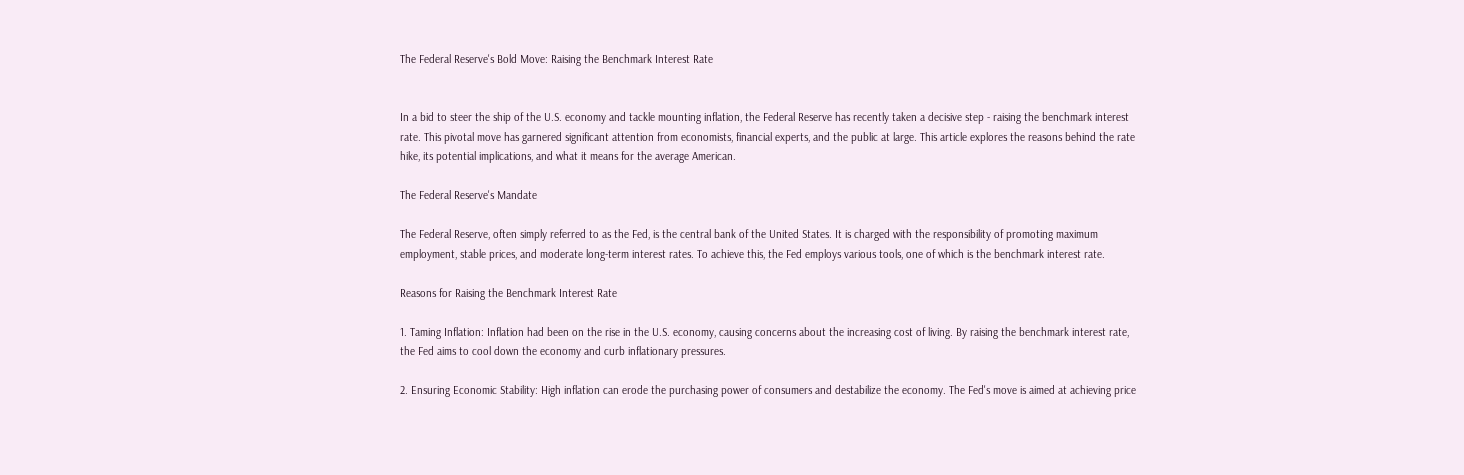The Federal Reserve's Bold Move: Raising the Benchmark Interest Rate


In a bid to steer the ship of the U.S. economy and tackle mounting inflation, the Federal Reserve has recently taken a decisive step - raising the benchmark interest rate. This pivotal move has garnered significant attention from economists, financial experts, and the public at large. This article explores the reasons behind the rate hike, its potential implications, and what it means for the average American.

The Federal Reserve's Mandate

The Federal Reserve, often simply referred to as the Fed, is the central bank of the United States. It is charged with the responsibility of promoting maximum employment, stable prices, and moderate long-term interest rates. To achieve this, the Fed employs various tools, one of which is the benchmark interest rate.

Reasons for Raising the Benchmark Interest Rate

1. Taming Inflation: Inflation had been on the rise in the U.S. economy, causing concerns about the increasing cost of living. By raising the benchmark interest rate, the Fed aims to cool down the economy and curb inflationary pressures.

2. Ensuring Economic Stability: High inflation can erode the purchasing power of consumers and destabilize the economy. The Fed's move is aimed at achieving price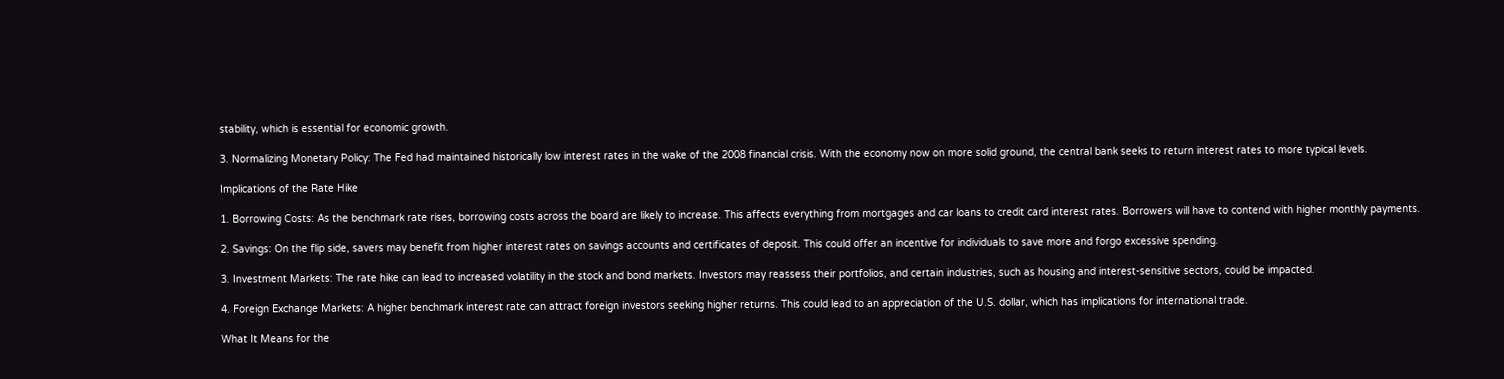stability, which is essential for economic growth.

3. Normalizing Monetary Policy: The Fed had maintained historically low interest rates in the wake of the 2008 financial crisis. With the economy now on more solid ground, the central bank seeks to return interest rates to more typical levels.

Implications of the Rate Hike

1. Borrowing Costs: As the benchmark rate rises, borrowing costs across the board are likely to increase. This affects everything from mortgages and car loans to credit card interest rates. Borrowers will have to contend with higher monthly payments.

2. Savings: On the flip side, savers may benefit from higher interest rates on savings accounts and certificates of deposit. This could offer an incentive for individuals to save more and forgo excessive spending.

3. Investment Markets: The rate hike can lead to increased volatility in the stock and bond markets. Investors may reassess their portfolios, and certain industries, such as housing and interest-sensitive sectors, could be impacted.

4. Foreign Exchange Markets: A higher benchmark interest rate can attract foreign investors seeking higher returns. This could lead to an appreciation of the U.S. dollar, which has implications for international trade.

What It Means for the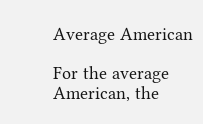Average American

For the average American, the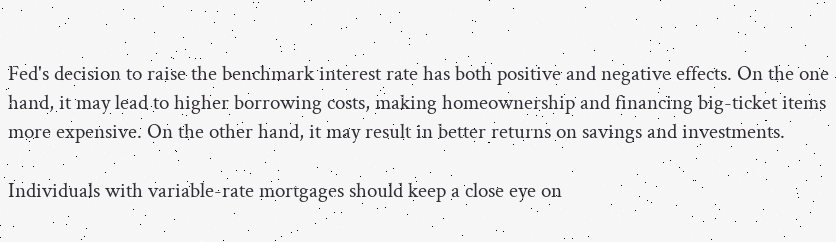Fed's decision to raise the benchmark interest rate has both positive and negative effects. On the one hand, it may lead to higher borrowing costs, making homeownership and financing big-ticket items more expensive. On the other hand, it may result in better returns on savings and investments.

Individuals with variable-rate mortgages should keep a close eye on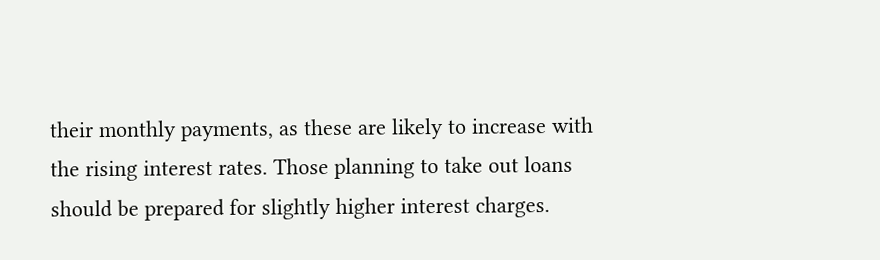their monthly payments, as these are likely to increase with the rising interest rates. Those planning to take out loans should be prepared for slightly higher interest charges.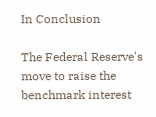In Conclusion

The Federal Reserve's move to raise the benchmark interest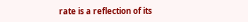rate is a reflection of its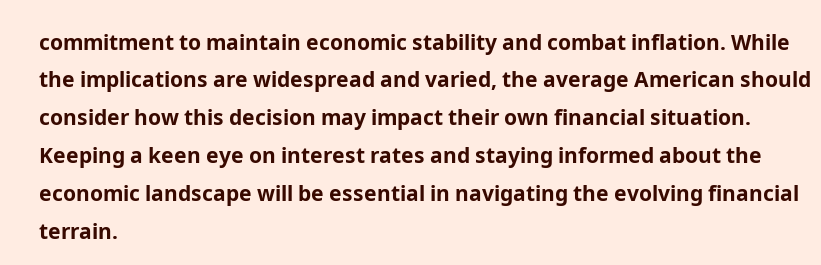commitment to maintain economic stability and combat inflation. While the implications are widespread and varied, the average American should consider how this decision may impact their own financial situation. Keeping a keen eye on interest rates and staying informed about the economic landscape will be essential in navigating the evolving financial terrain.